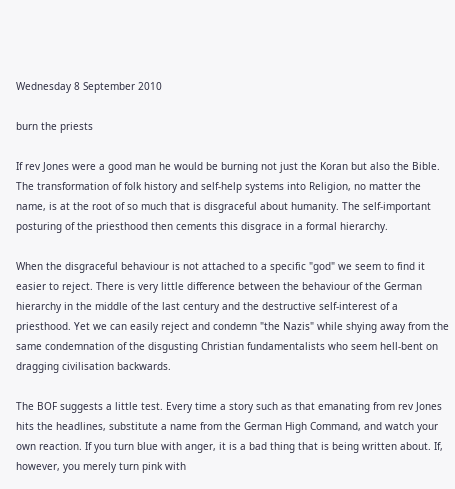Wednesday 8 September 2010

burn the priests

If rev Jones were a good man he would be burning not just the Koran but also the Bible. The transformation of folk history and self-help systems into Religion, no matter the name, is at the root of so much that is disgraceful about humanity. The self-important posturing of the priesthood then cements this disgrace in a formal hierarchy.

When the disgraceful behaviour is not attached to a specific "god" we seem to find it easier to reject. There is very little difference between the behaviour of the German hierarchy in the middle of the last century and the destructive self-interest of a priesthood. Yet we can easily reject and condemn "the Nazis" while shying away from the same condemnation of the disgusting Christian fundamentalists who seem hell-bent on dragging civilisation backwards.

The BOF suggests a little test. Every time a story such as that emanating from rev Jones hits the headlines, substitute a name from the German High Command, and watch your own reaction. If you turn blue with anger, it is a bad thing that is being written about. If, however, you merely turn pink with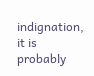indignation, it is probably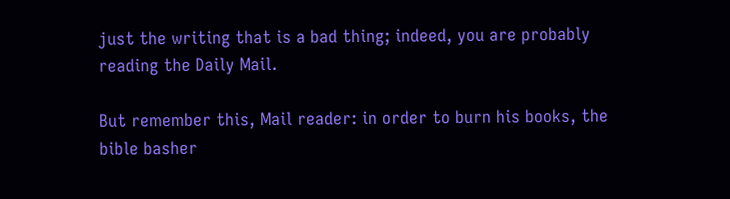just the writing that is a bad thing; indeed, you are probably reading the Daily Mail.

But remember this, Mail reader: in order to burn his books, the bible basher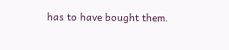has to have bought them.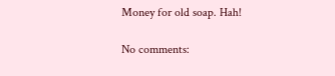Money for old soap. Hah!

No comments: